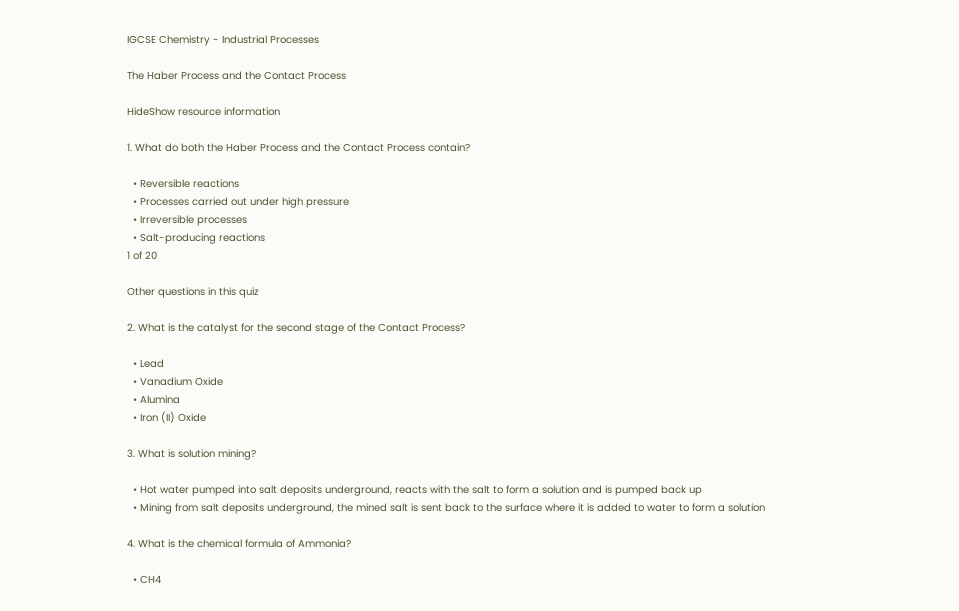IGCSE Chemistry - Industrial Processes

The Haber Process and the Contact Process

HideShow resource information

1. What do both the Haber Process and the Contact Process contain?

  • Reversible reactions
  • Processes carried out under high pressure
  • Irreversible processes
  • Salt-producing reactions
1 of 20

Other questions in this quiz

2. What is the catalyst for the second stage of the Contact Process?

  • Lead
  • Vanadium Oxide
  • Alumina
  • Iron (II) Oxide

3. What is solution mining?

  • Hot water pumped into salt deposits underground, reacts with the salt to form a solution and is pumped back up
  • Mining from salt deposits underground, the mined salt is sent back to the surface where it is added to water to form a solution

4. What is the chemical formula of Ammonia?

  • CH4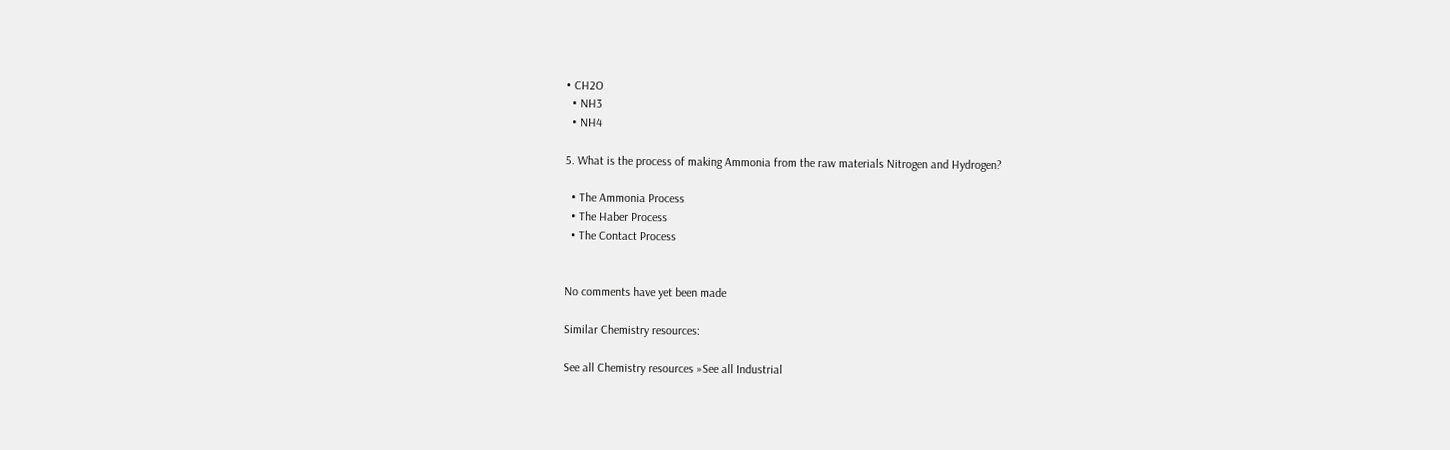• CH2O
  • NH3
  • NH4

5. What is the process of making Ammonia from the raw materials Nitrogen and Hydrogen?

  • The Ammonia Process
  • The Haber Process
  • The Contact Process


No comments have yet been made

Similar Chemistry resources:

See all Chemistry resources »See all Industrial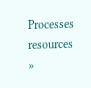Processes resources »